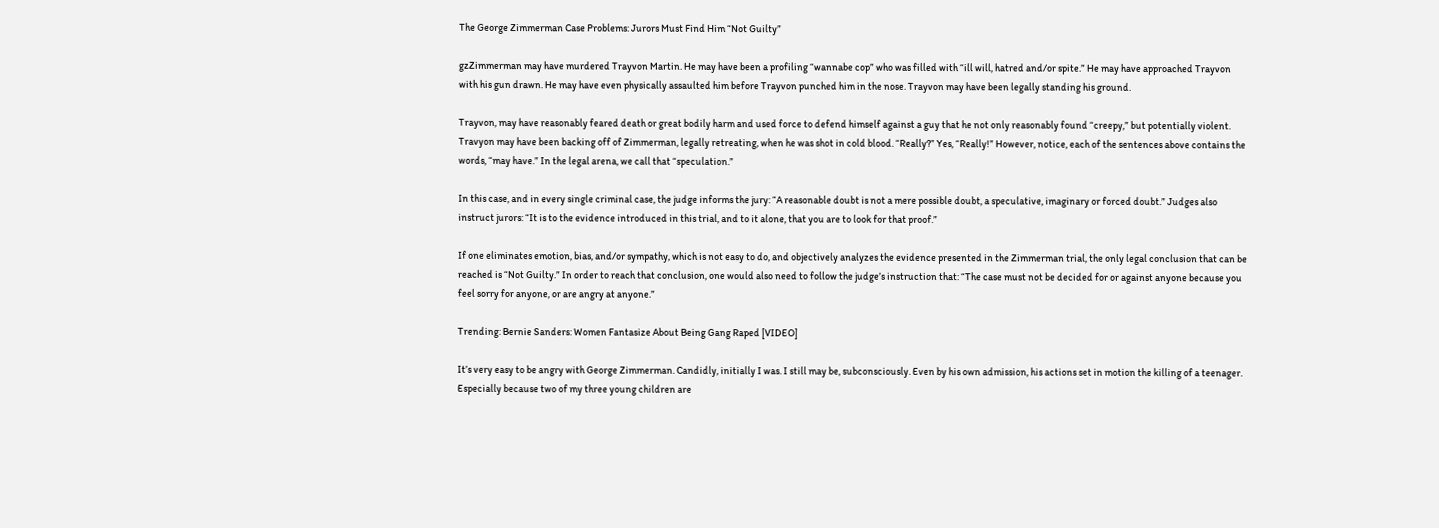The George Zimmerman Case Problems: Jurors Must Find Him “Not Guilty”

gzZimmerman may have murdered Trayvon Martin. He may have been a profiling “wannabe cop” who was filled with “ill will, hatred and/or spite.” He may have approached Trayvon with his gun drawn. He may have even physically assaulted him before Trayvon punched him in the nose. Trayvon may have been legally standing his ground.

Trayvon, may have reasonably feared death or great bodily harm and used force to defend himself against a guy that he not only reasonably found “creepy,” but potentially violent. Travyon may have been backing off of Zimmerman, legally retreating, when he was shot in cold blood. “Really?” Yes, “Really!” However, notice, each of the sentences above contains the words, “may have.” In the legal arena, we call that “speculation.”

In this case, and in every single criminal case, the judge informs the jury: “A reasonable doubt is not a mere possible doubt, a speculative, imaginary or forced doubt.” Judges also instruct jurors: “It is to the evidence introduced in this trial, and to it alone, that you are to look for that proof.”

If one eliminates emotion, bias, and/or sympathy, which is not easy to do, and objectively analyzes the evidence presented in the Zimmerman trial, the only legal conclusion that can be reached is “Not Guilty.” In order to reach that conclusion, one would also need to follow the judge’s instruction that: “The case must not be decided for or against anyone because you feel sorry for anyone, or are angry at anyone.”

Trending: Bernie Sanders: Women Fantasize About Being Gang Raped [VIDEO]

It’s very easy to be angry with George Zimmerman. Candidly, initially I was. I still may be, subconsciously. Even by his own admission, his actions set in motion the killing of a teenager. Especially because two of my three young children are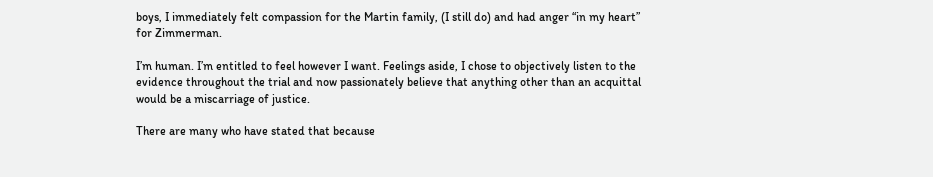boys, I immediately felt compassion for the Martin family, (I still do) and had anger “in my heart” for Zimmerman.

I’m human. I’m entitled to feel however I want. Feelings aside, I chose to objectively listen to the evidence throughout the trial and now passionately believe that anything other than an acquittal would be a miscarriage of justice.

There are many who have stated that because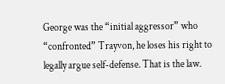George was the “initial aggressor” who “confronted” Trayvon, he loses his right to legally argue self-defense. That is the law.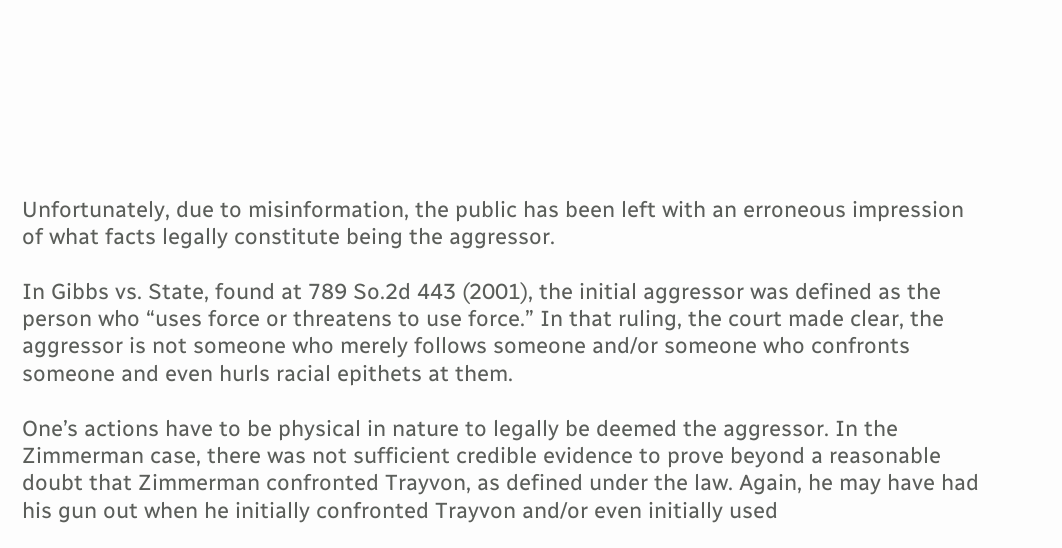Unfortunately, due to misinformation, the public has been left with an erroneous impression of what facts legally constitute being the aggressor.

In Gibbs vs. State, found at 789 So.2d 443 (2001), the initial aggressor was defined as the person who “uses force or threatens to use force.” In that ruling, the court made clear, the aggressor is not someone who merely follows someone and/or someone who confronts someone and even hurls racial epithets at them.

One’s actions have to be physical in nature to legally be deemed the aggressor. In the Zimmerman case, there was not sufficient credible evidence to prove beyond a reasonable doubt that Zimmerman confronted Trayvon, as defined under the law. Again, he may have had his gun out when he initially confronted Trayvon and/or even initially used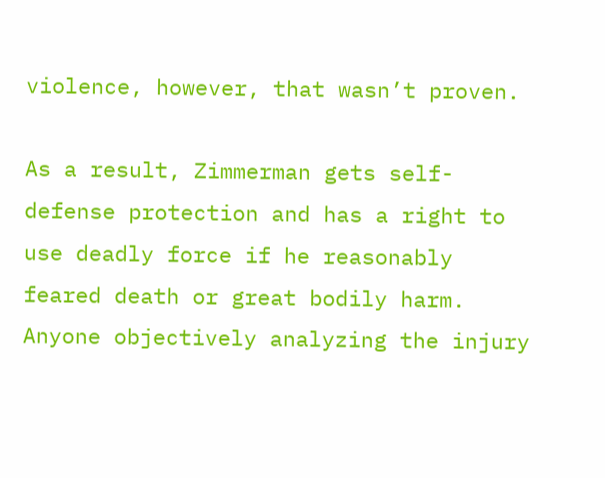violence, however, that wasn’t proven.

As a result, Zimmerman gets self-defense protection and has a right to use deadly force if he reasonably feared death or great bodily harm. Anyone objectively analyzing the injury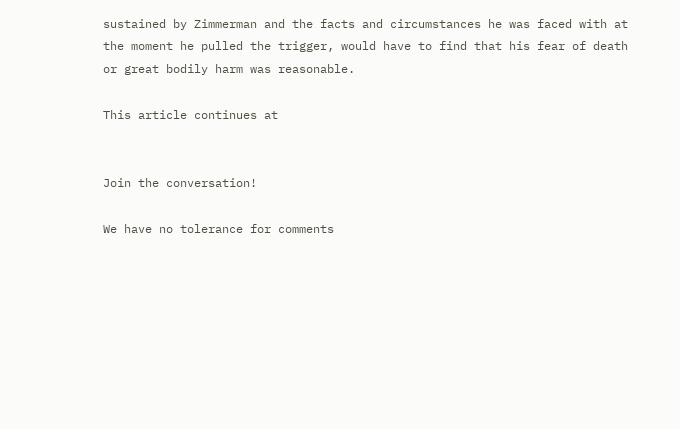sustained by Zimmerman and the facts and circumstances he was faced with at the moment he pulled the trigger, would have to find that his fear of death or great bodily harm was reasonable.

This article continues at


Join the conversation!

We have no tolerance for comments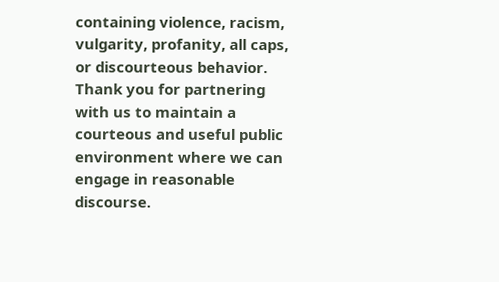containing violence, racism, vulgarity, profanity, all caps, or discourteous behavior. Thank you for partnering with us to maintain a courteous and useful public environment where we can engage in reasonable discourse.